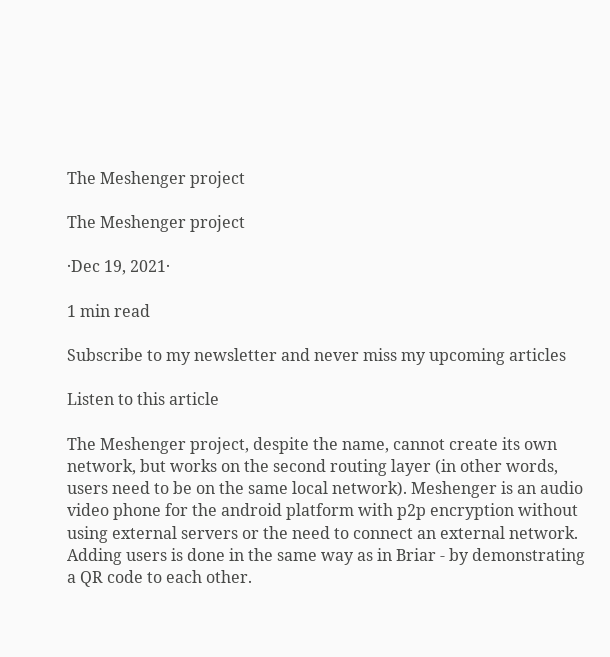The Meshenger project

The Meshenger project

·Dec 19, 2021·

1 min read

Subscribe to my newsletter and never miss my upcoming articles

Listen to this article

The Meshenger project, despite the name, cannot create its own network, but works on the second routing layer (in other words, users need to be on the same local network). Meshenger is an audio video phone for the android platform with p2p encryption without using external servers or the need to connect an external network. Adding users is done in the same way as in Briar - by demonstrating a QR code to each other.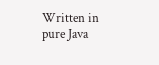Written in pure Java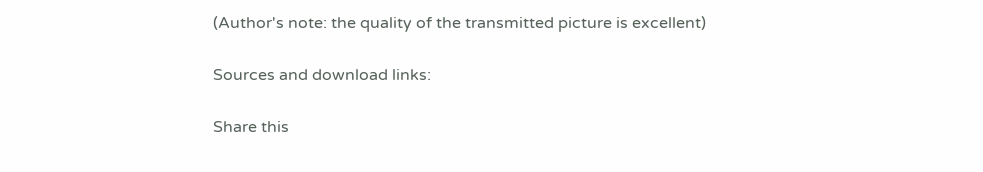(Author's note: the quality of the transmitted picture is excellent)

Sources and download links:

Share this